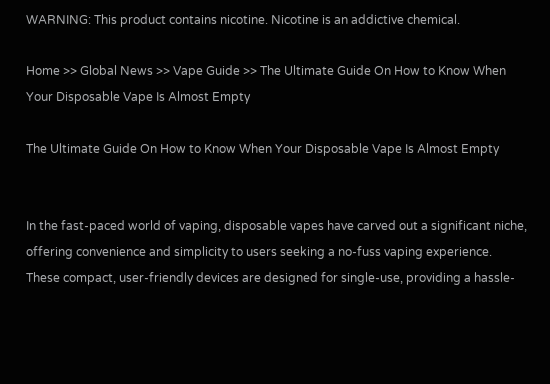WARNING: This product contains nicotine. Nicotine is an addictive chemical.

Home >> Global News >> Vape Guide >> The Ultimate Guide On How to Know When Your Disposable Vape Is Almost Empty

The Ultimate Guide On How to Know When Your Disposable Vape Is Almost Empty


In the fast-paced world of vaping, disposable vapes have carved out a significant niche, offering convenience and simplicity to users seeking a no-fuss vaping experience. These compact, user-friendly devices are designed for single-use, providing a hassle-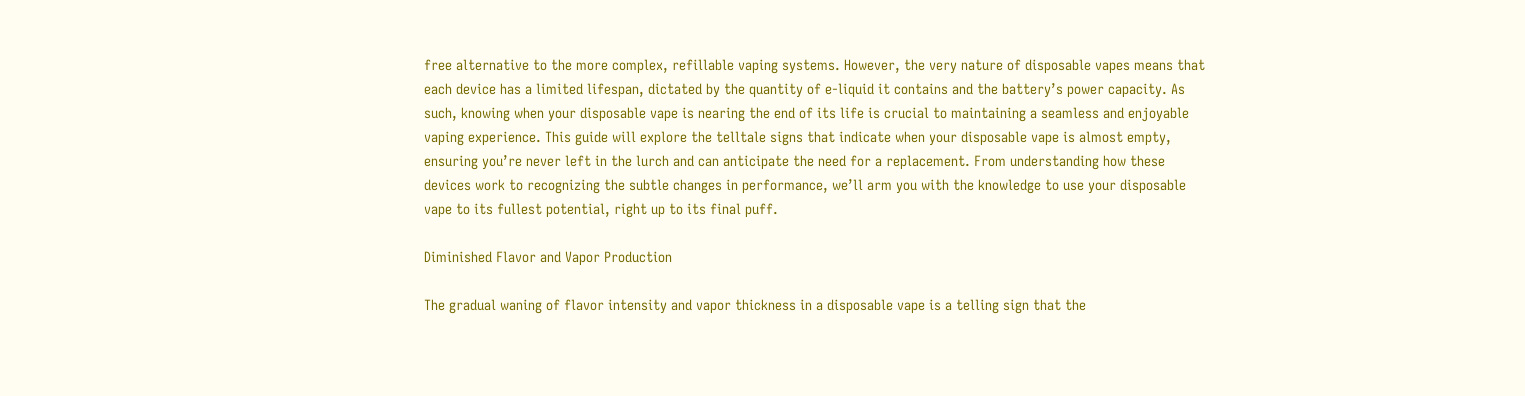free alternative to the more complex, refillable vaping systems. However, the very nature of disposable vapes means that each device has a limited lifespan, dictated by the quantity of e-liquid it contains and the battery’s power capacity. As such, knowing when your disposable vape is nearing the end of its life is crucial to maintaining a seamless and enjoyable vaping experience. This guide will explore the telltale signs that indicate when your disposable vape is almost empty, ensuring you’re never left in the lurch and can anticipate the need for a replacement. From understanding how these devices work to recognizing the subtle changes in performance, we’ll arm you with the knowledge to use your disposable vape to its fullest potential, right up to its final puff.

Diminished Flavor and Vapor Production

The gradual waning of flavor intensity and vapor thickness in a disposable vape is a telling sign that the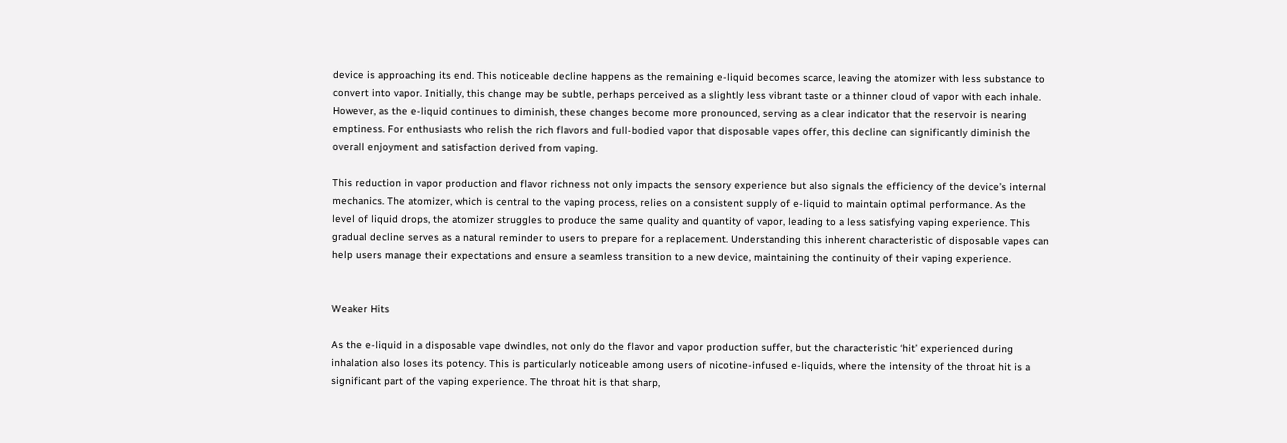device is approaching its end. This noticeable decline happens as the remaining e-liquid becomes scarce, leaving the atomizer with less substance to convert into vapor. Initially, this change may be subtle, perhaps perceived as a slightly less vibrant taste or a thinner cloud of vapor with each inhale. However, as the e-liquid continues to diminish, these changes become more pronounced, serving as a clear indicator that the reservoir is nearing emptiness. For enthusiasts who relish the rich flavors and full-bodied vapor that disposable vapes offer, this decline can significantly diminish the overall enjoyment and satisfaction derived from vaping.

This reduction in vapor production and flavor richness not only impacts the sensory experience but also signals the efficiency of the device’s internal mechanics. The atomizer, which is central to the vaping process, relies on a consistent supply of e-liquid to maintain optimal performance. As the level of liquid drops, the atomizer struggles to produce the same quality and quantity of vapor, leading to a less satisfying vaping experience. This gradual decline serves as a natural reminder to users to prepare for a replacement. Understanding this inherent characteristic of disposable vapes can help users manage their expectations and ensure a seamless transition to a new device, maintaining the continuity of their vaping experience.


Weaker Hits

As the e-liquid in a disposable vape dwindles, not only do the flavor and vapor production suffer, but the characteristic ‘hit’ experienced during inhalation also loses its potency. This is particularly noticeable among users of nicotine-infused e-liquids, where the intensity of the throat hit is a significant part of the vaping experience. The throat hit is that sharp,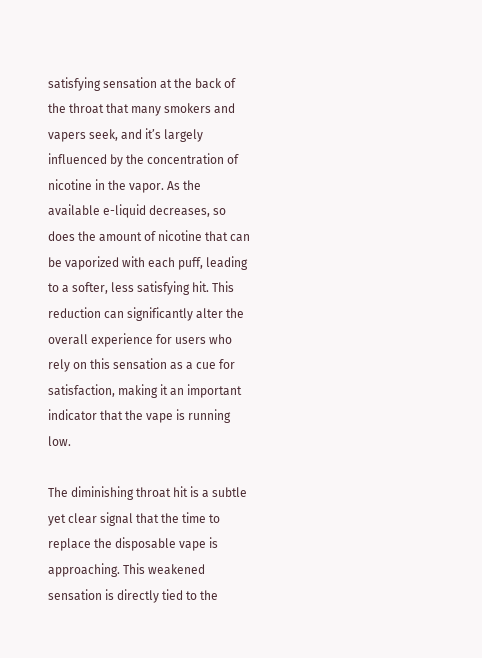satisfying sensation at the back of the throat that many smokers and vapers seek, and it’s largely influenced by the concentration of nicotine in the vapor. As the available e-liquid decreases, so does the amount of nicotine that can be vaporized with each puff, leading to a softer, less satisfying hit. This reduction can significantly alter the overall experience for users who rely on this sensation as a cue for satisfaction, making it an important indicator that the vape is running low.

The diminishing throat hit is a subtle yet clear signal that the time to replace the disposable vape is approaching. This weakened sensation is directly tied to the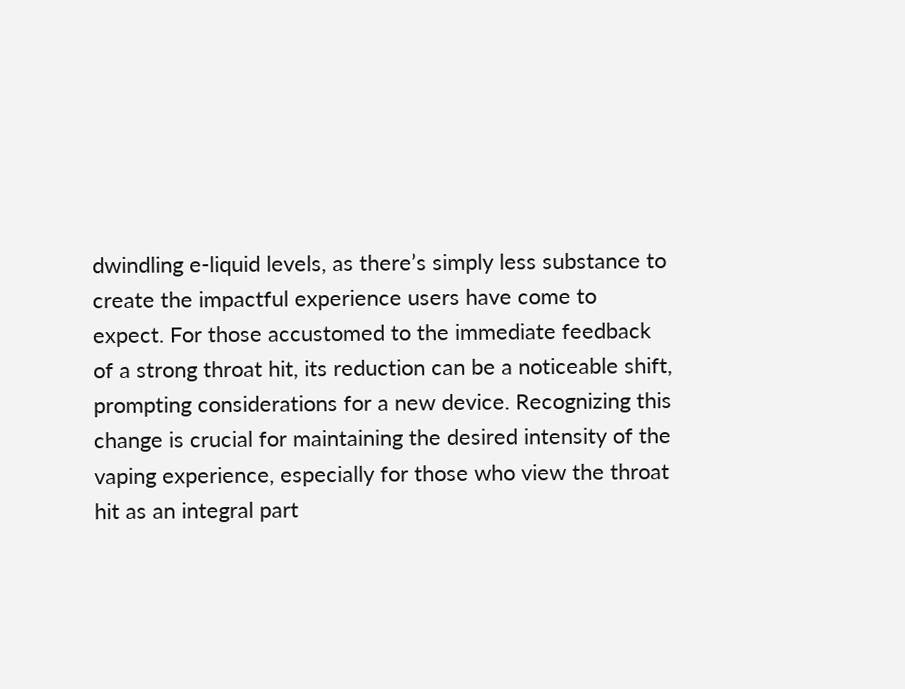dwindling e-liquid levels, as there’s simply less substance to create the impactful experience users have come to expect. For those accustomed to the immediate feedback of a strong throat hit, its reduction can be a noticeable shift, prompting considerations for a new device. Recognizing this change is crucial for maintaining the desired intensity of the vaping experience, especially for those who view the throat hit as an integral part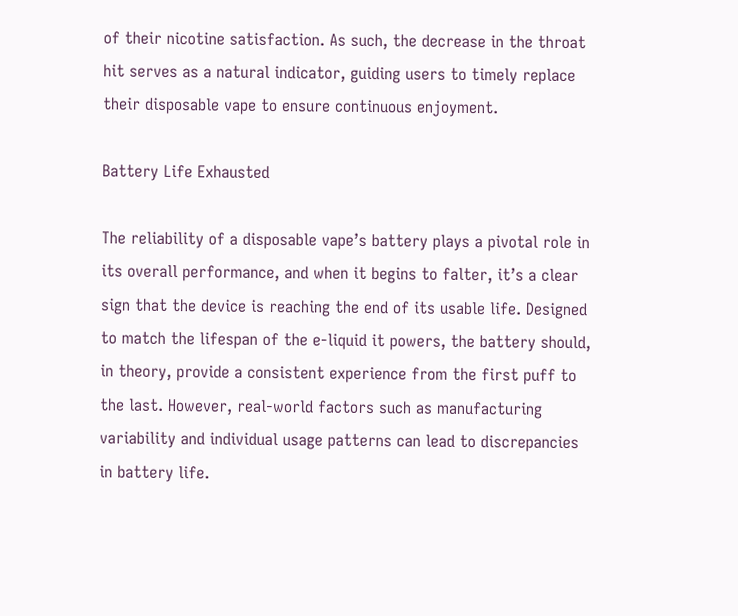of their nicotine satisfaction. As such, the decrease in the throat hit serves as a natural indicator, guiding users to timely replace their disposable vape to ensure continuous enjoyment.

Battery Life Exhausted

The reliability of a disposable vape’s battery plays a pivotal role in its overall performance, and when it begins to falter, it’s a clear sign that the device is reaching the end of its usable life. Designed to match the lifespan of the e-liquid it powers, the battery should, in theory, provide a consistent experience from the first puff to the last. However, real-world factors such as manufacturing variability and individual usage patterns can lead to discrepancies in battery life.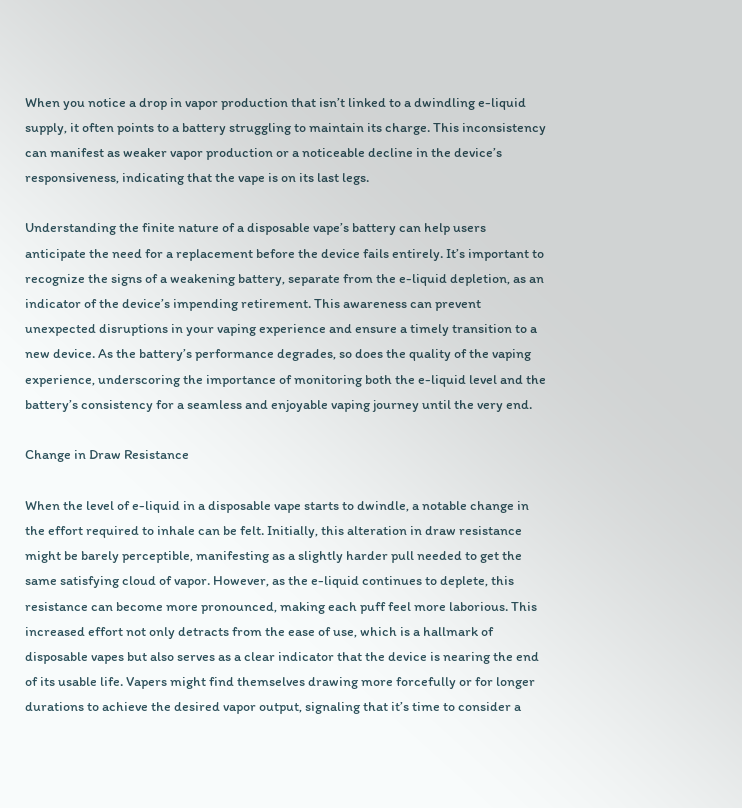When you notice a drop in vapor production that isn’t linked to a dwindling e-liquid supply, it often points to a battery struggling to maintain its charge. This inconsistency can manifest as weaker vapor production or a noticeable decline in the device’s responsiveness, indicating that the vape is on its last legs.

Understanding the finite nature of a disposable vape’s battery can help users anticipate the need for a replacement before the device fails entirely. It’s important to recognize the signs of a weakening battery, separate from the e-liquid depletion, as an indicator of the device’s impending retirement. This awareness can prevent unexpected disruptions in your vaping experience and ensure a timely transition to a new device. As the battery’s performance degrades, so does the quality of the vaping experience, underscoring the importance of monitoring both the e-liquid level and the battery’s consistency for a seamless and enjoyable vaping journey until the very end.

Change in Draw Resistance

When the level of e-liquid in a disposable vape starts to dwindle, a notable change in the effort required to inhale can be felt. Initially, this alteration in draw resistance might be barely perceptible, manifesting as a slightly harder pull needed to get the same satisfying cloud of vapor. However, as the e-liquid continues to deplete, this resistance can become more pronounced, making each puff feel more laborious. This increased effort not only detracts from the ease of use, which is a hallmark of disposable vapes but also serves as a clear indicator that the device is nearing the end of its usable life. Vapers might find themselves drawing more forcefully or for longer durations to achieve the desired vapor output, signaling that it’s time to consider a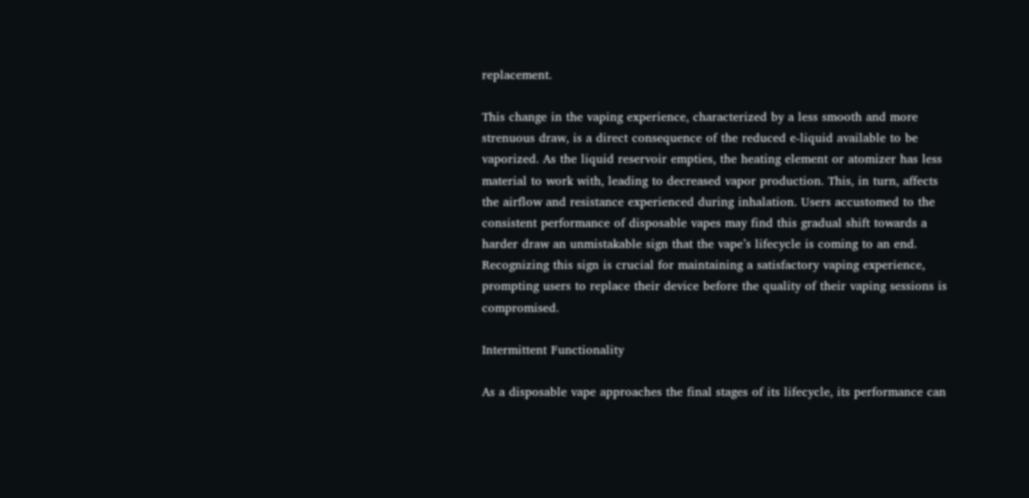replacement.

This change in the vaping experience, characterized by a less smooth and more strenuous draw, is a direct consequence of the reduced e-liquid available to be vaporized. As the liquid reservoir empties, the heating element or atomizer has less material to work with, leading to decreased vapor production. This, in turn, affects the airflow and resistance experienced during inhalation. Users accustomed to the consistent performance of disposable vapes may find this gradual shift towards a harder draw an unmistakable sign that the vape’s lifecycle is coming to an end. Recognizing this sign is crucial for maintaining a satisfactory vaping experience, prompting users to replace their device before the quality of their vaping sessions is compromised.

Intermittent Functionality

As a disposable vape approaches the final stages of its lifecycle, its performance can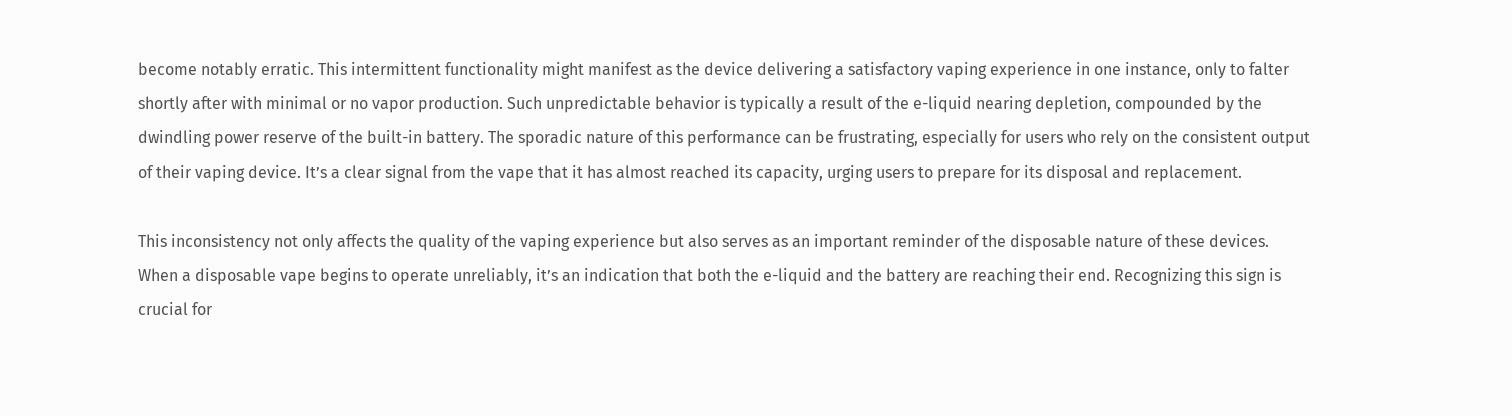become notably erratic. This intermittent functionality might manifest as the device delivering a satisfactory vaping experience in one instance, only to falter shortly after with minimal or no vapor production. Such unpredictable behavior is typically a result of the e-liquid nearing depletion, compounded by the dwindling power reserve of the built-in battery. The sporadic nature of this performance can be frustrating, especially for users who rely on the consistent output of their vaping device. It’s a clear signal from the vape that it has almost reached its capacity, urging users to prepare for its disposal and replacement.

This inconsistency not only affects the quality of the vaping experience but also serves as an important reminder of the disposable nature of these devices. When a disposable vape begins to operate unreliably, it’s an indication that both the e-liquid and the battery are reaching their end. Recognizing this sign is crucial for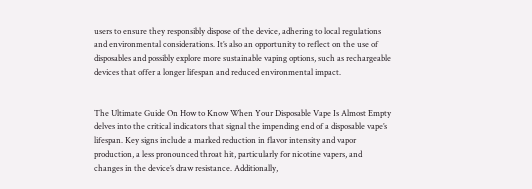users to ensure they responsibly dispose of the device, adhering to local regulations and environmental considerations. It’s also an opportunity to reflect on the use of disposables and possibly explore more sustainable vaping options, such as rechargeable devices that offer a longer lifespan and reduced environmental impact.


The Ultimate Guide On How to Know When Your Disposable Vape Is Almost Empty delves into the critical indicators that signal the impending end of a disposable vape’s lifespan. Key signs include a marked reduction in flavor intensity and vapor production, a less pronounced throat hit, particularly for nicotine vapers, and changes in the device’s draw resistance. Additionally,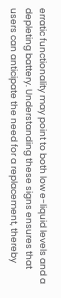erratic functionality may point to both low e-liquid levels and a depleting battery. Understanding these signs ensures that users can anticipate the need for a replacement, thereby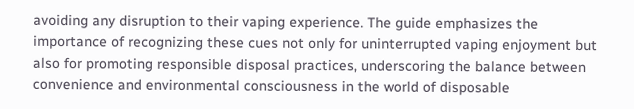avoiding any disruption to their vaping experience. The guide emphasizes the importance of recognizing these cues not only for uninterrupted vaping enjoyment but also for promoting responsible disposal practices, underscoring the balance between convenience and environmental consciousness in the world of disposable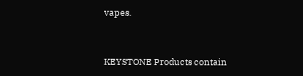vapes.


KEYSTONE Products contain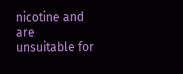nicotine and are unsuitable for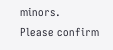minors.
Please confirm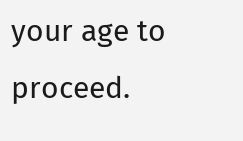your age to proceed.